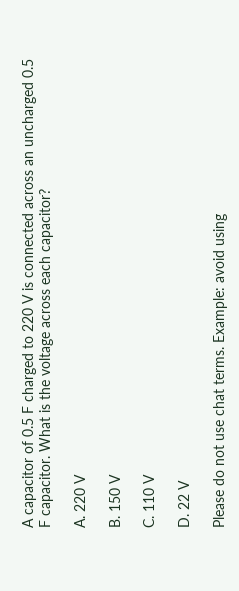A capacitor of 0.5 F charged to 220 V is connected across an uncharged 0.5 F capacitor. What is the voltage across each capacitor?

A. 220 V

B. 150 V

C. 110 V

D. 22 V

Please do not use chat terms. Example: avoid using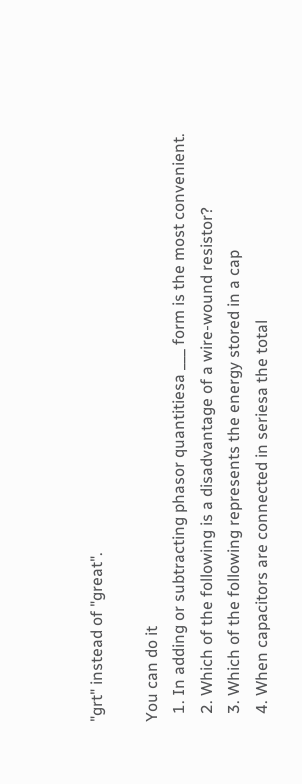"grt" instead of "great".

You can do it
  1. In adding or subtracting phasor quantitiesa ___ form is the most convenient.
  2. Which of the following is a disadvantage of a wire-wound resistor?
  3. Which of the following represents the energy stored in a cap
  4. When capacitors are connected in seriesa the total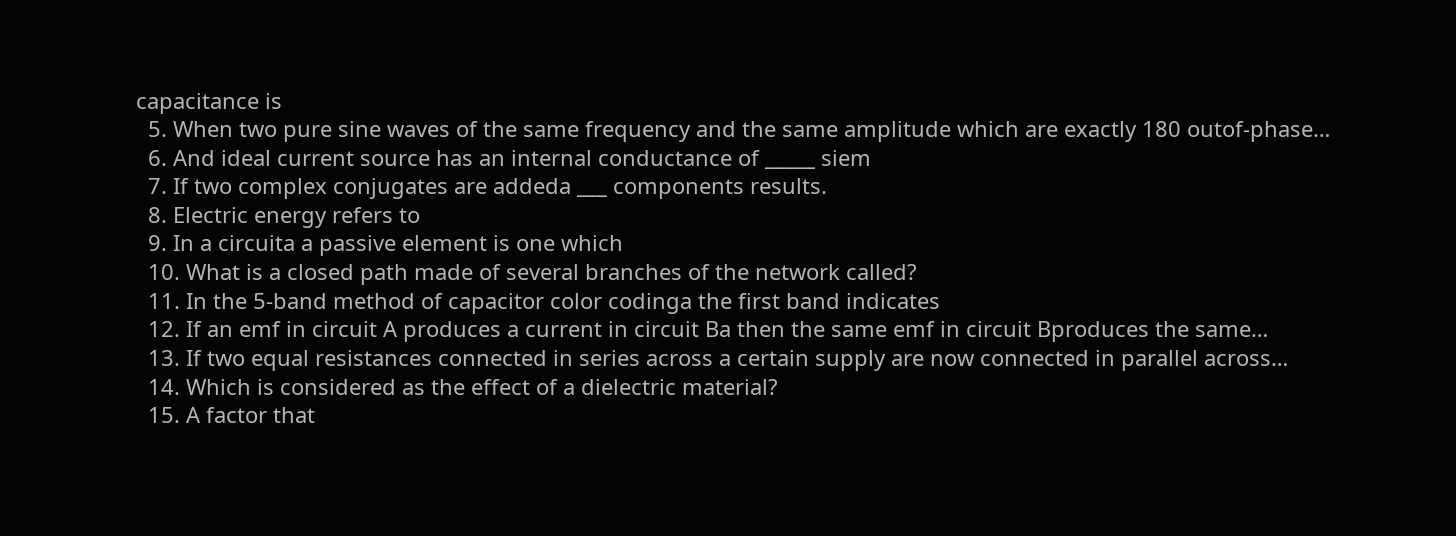capacitance is
  5. When two pure sine waves of the same frequency and the same amplitude which are exactly 180 outof-phase…
  6. And ideal current source has an internal conductance of _____ siem
  7. If two complex conjugates are addeda ___ components results.
  8. Electric energy refers to
  9. In a circuita a passive element is one which
  10. What is a closed path made of several branches of the network called?
  11. In the 5-band method of capacitor color codinga the first band indicates
  12. If an emf in circuit A produces a current in circuit Ba then the same emf in circuit Bproduces the same…
  13. If two equal resistances connected in series across a certain supply are now connected in parallel across…
  14. Which is considered as the effect of a dielectric material?
  15. A factor that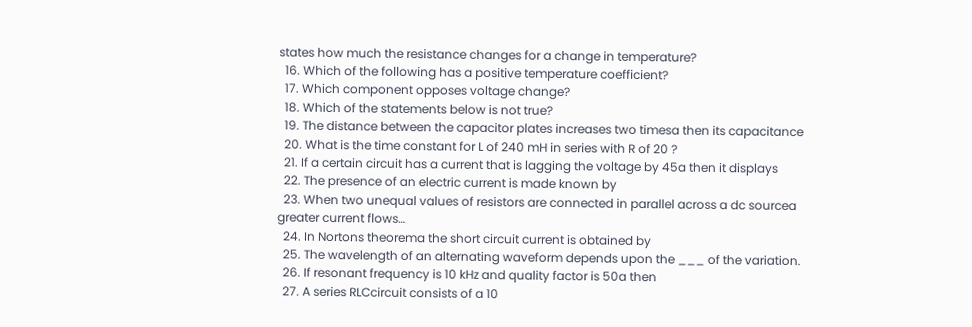states how much the resistance changes for a change in temperature?
  16. Which of the following has a positive temperature coefficient?
  17. Which component opposes voltage change?
  18. Which of the statements below is not true?
  19. The distance between the capacitor plates increases two timesa then its capacitance
  20. What is the time constant for L of 240 mH in series with R of 20 ?
  21. If a certain circuit has a current that is lagging the voltage by 45a then it displays
  22. The presence of an electric current is made known by
  23. When two unequal values of resistors are connected in parallel across a dc sourcea greater current flows…
  24. In Nortons theorema the short circuit current is obtained by
  25. The wavelength of an alternating waveform depends upon the ___ of the variation.
  26. If resonant frequency is 10 kHz and quality factor is 50a then
  27. A series RLCcircuit consists of a 10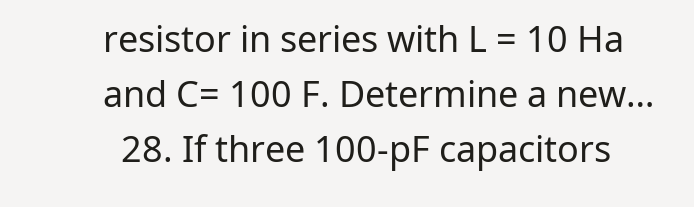resistor in series with L = 10 Ha and C= 100 F. Determine a new…
  28. If three 100-pF capacitors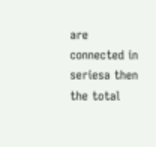are connected in seriesa then the total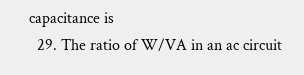capacitance is
  29. The ratio of W/VA in an ac circuit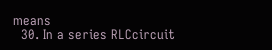means
  30. In a series RLCcircuit